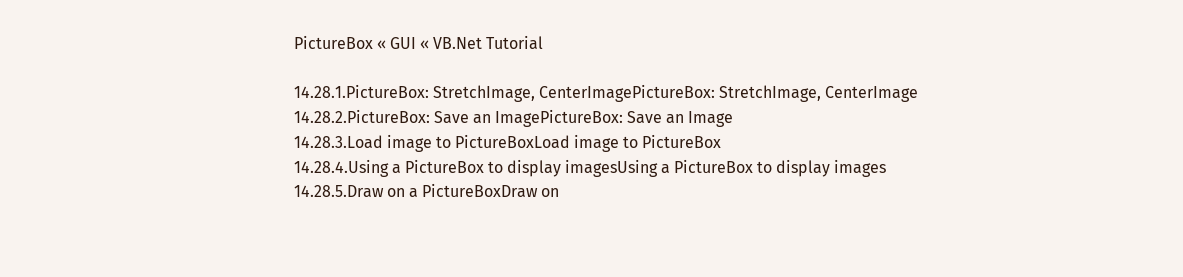PictureBox « GUI « VB.Net Tutorial

14.28.1.PictureBox: StretchImage, CenterImagePictureBox: StretchImage, CenterImage
14.28.2.PictureBox: Save an ImagePictureBox: Save an Image
14.28.3.Load image to PictureBoxLoad image to PictureBox
14.28.4.Using a PictureBox to display imagesUsing a PictureBox to display images
14.28.5.Draw on a PictureBoxDraw on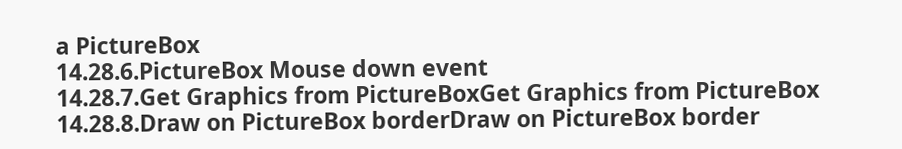a PictureBox
14.28.6.PictureBox Mouse down event
14.28.7.Get Graphics from PictureBoxGet Graphics from PictureBox
14.28.8.Draw on PictureBox borderDraw on PictureBox border